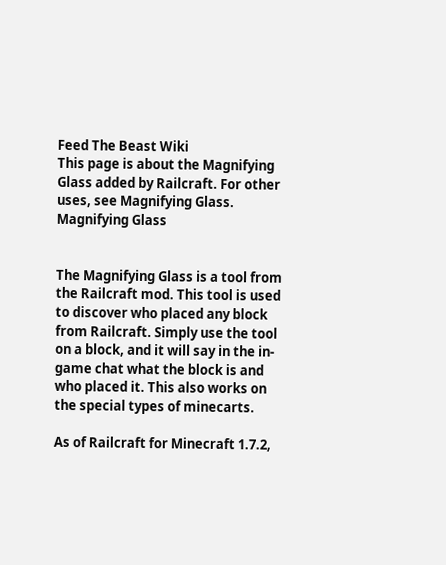Feed The Beast Wiki
This page is about the Magnifying Glass added by Railcraft. For other uses, see Magnifying Glass.
Magnifying Glass


The Magnifying Glass is a tool from the Railcraft mod. This tool is used to discover who placed any block from Railcraft. Simply use the tool on a block, and it will say in the in-game chat what the block is and who placed it. This also works on the special types of minecarts.

As of Railcraft for Minecraft 1.7.2,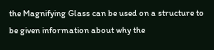the Magnifying Glass can be used on a structure to be given information about why the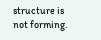structure is not forming.